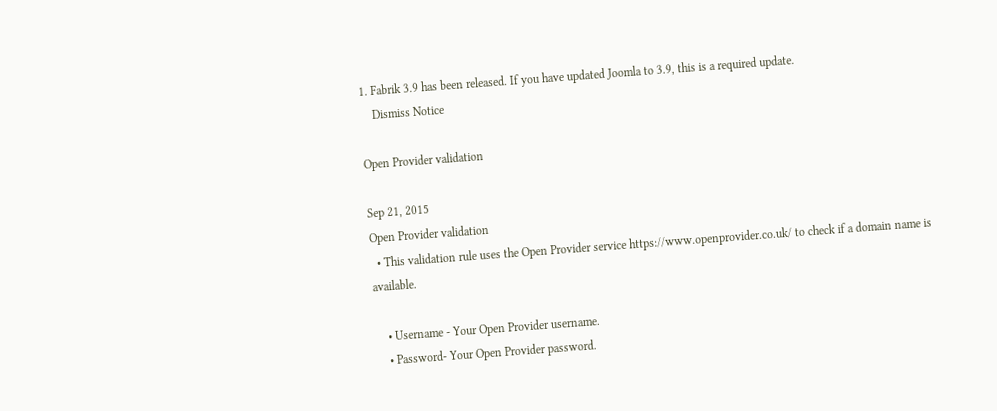1. Fabrik 3.9 has been released. If you have updated Joomla to 3.9, this is a required update.
    Dismiss Notice

Open Provider validation

Sep 21, 2015
Open Provider validation
  • This validation rule uses the Open Provider service https://www.openprovider.co.uk/ to check if a domain name is available.

    • Username - Your Open Provider username.
    • Password- Your Open Provider password.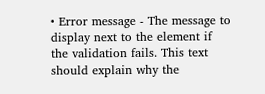• Error message - The message to display next to the element if the validation fails. This text should explain why the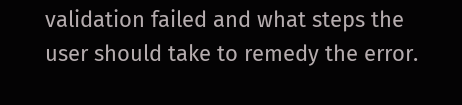validation failed and what steps the user should take to remedy the error.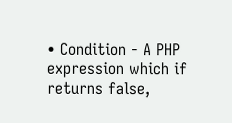• Condition - A PHP expression which if returns false,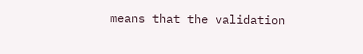means that the validation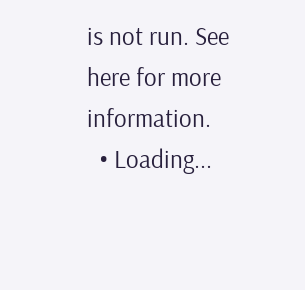is not run. See here for more information.
  • Loading...